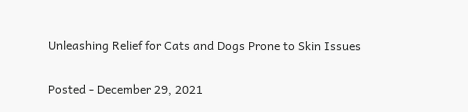Unleashing Relief for Cats and Dogs Prone to Skin Issues

Posted - December 29, 2021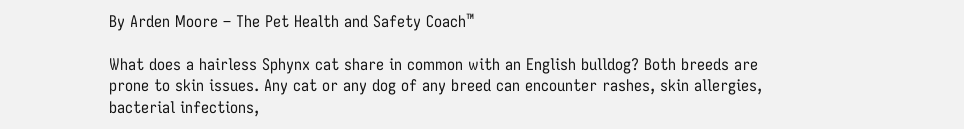By Arden Moore – The Pet Health and Safety Coach™

What does a hairless Sphynx cat share in common with an English bulldog? Both breeds are prone to skin issues. Any cat or any dog of any breed can encounter rashes, skin allergies, bacterial infections,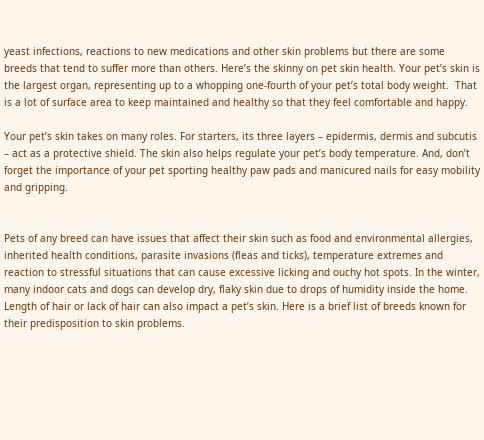yeast infections, reactions to new medications and other skin problems but there are some breeds that tend to suffer more than others. Here’s the skinny on pet skin health. Your pet’s skin is the largest organ, representing up to a whopping one-fourth of your pet’s total body weight.  That is a lot of surface area to keep maintained and healthy so that they feel comfortable and happy.

Your pet’s skin takes on many roles. For starters, its three layers – epidermis, dermis and subcutis – act as a protective shield. The skin also helps regulate your pet’s body temperature. And, don’t forget the importance of your pet sporting healthy paw pads and manicured nails for easy mobility and gripping.


Pets of any breed can have issues that affect their skin such as food and environmental allergies, inherited health conditions, parasite invasions (fleas and ticks), temperature extremes and reaction to stressful situations that can cause excessive licking and ouchy hot spots. In the winter, many indoor cats and dogs can develop dry, flaky skin due to drops of humidity inside the home. Length of hair or lack of hair can also impact a pet’s skin. Here is a brief list of breeds known for their predisposition to skin problems.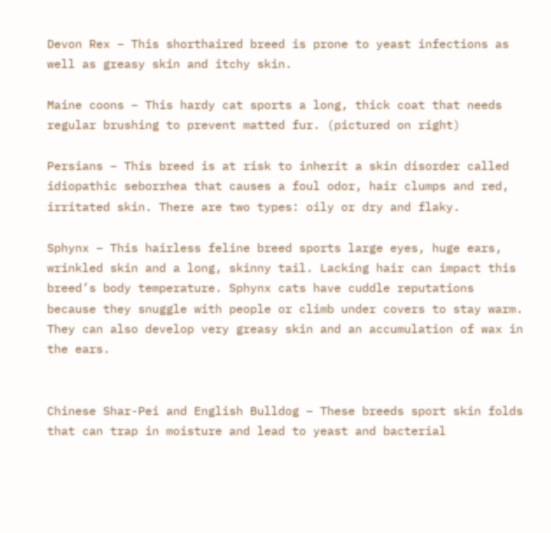Devon Rex – This shorthaired breed is prone to yeast infections as well as greasy skin and itchy skin.

Maine coons – This hardy cat sports a long, thick coat that needs regular brushing to prevent matted fur. (pictured on right)

Persians – This breed is at risk to inherit a skin disorder called idiopathic seborrhea that causes a foul odor, hair clumps and red, irritated skin. There are two types: oily or dry and flaky.

Sphynx – This hairless feline breed sports large eyes, huge ears, wrinkled skin and a long, skinny tail. Lacking hair can impact this breed’s body temperature. Sphynx cats have cuddle reputations because they snuggle with people or climb under covers to stay warm. They can also develop very greasy skin and an accumulation of wax in the ears.


Chinese Shar-Pei and English Bulldog – These breeds sport skin folds that can trap in moisture and lead to yeast and bacterial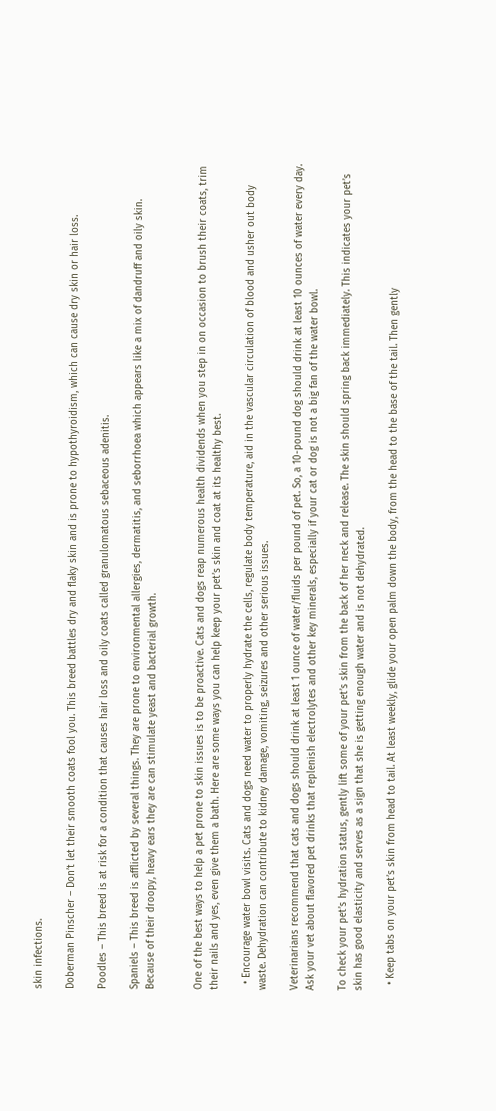skin infections.

Doberman Pinscher – Don’t let their smooth coats fool you. This breed battles dry and flaky skin and is prone to hypothyroidism, which can cause dry skin or hair loss.

Poodles – This breed is at risk for a condition that causes hair loss and oily coats called granulomatous sebaceous adenitis.

Spaniels – This breed is afflicted by several things. They are prone to environmental allergies, dermatitis, and seborrhoea which appears like a mix of dandruff and oily skin.  Because of their droopy, heavy ears they are can stimulate yeast and bacterial growth.


One of the best ways to help a pet prone to skin issues is to be proactive. Cats and dogs reap numerous health dividends when you step in on occasion to brush their coats, trim their nails and yes, even give them a bath. Here are some ways you can help keep your pet’s skin and coat at its healthy best.

  • Encourage water bowl visits. Cats and dogs need water to properly hydrate the cells, regulate body temperature, aid in the vascular circulation of blood and usher out body waste. Dehydration can contribute to kidney damage, vomiting, seizures and other serious issues.

Veterinarians recommend that cats and dogs should drink at least 1 ounce of water/fluids per pound of pet. So, a 10-pound dog should drink at least 10 ounces of water every day. Ask your vet about flavored pet drinks that replenish electrolytes and other key minerals, especially if your cat or dog is not a big fan of the water bowl.

To check your pet’s hydration status, gently lift some of your pet’s skin from the back of her neck and release. The skin should spring back immediately. This indicates your pet’s skin has good elasticity and serves as a sign that she is getting enough water and is not dehydrated.

  • Keep tabs on your pet’s skin from head to tail. At least weekly, glide your open palm down the body, from the head to the base of the tail. Then gently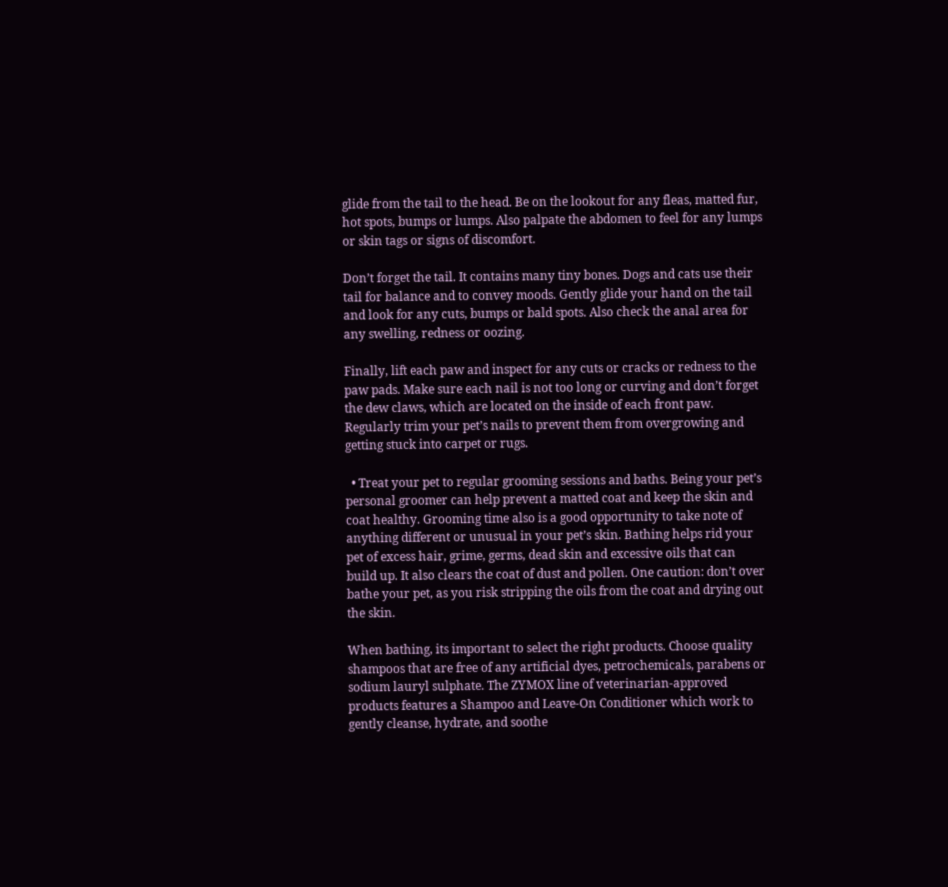glide from the tail to the head. Be on the lookout for any fleas, matted fur, hot spots, bumps or lumps. Also palpate the abdomen to feel for any lumps or skin tags or signs of discomfort.

Don’t forget the tail. It contains many tiny bones. Dogs and cats use their tail for balance and to convey moods. Gently glide your hand on the tail and look for any cuts, bumps or bald spots. Also check the anal area for any swelling, redness or oozing.

Finally, lift each paw and inspect for any cuts or cracks or redness to the paw pads. Make sure each nail is not too long or curving and don’t forget the dew claws, which are located on the inside of each front paw. Regularly trim your pet’s nails to prevent them from overgrowing and getting stuck into carpet or rugs.

  • Treat your pet to regular grooming sessions and baths. Being your pet’s personal groomer can help prevent a matted coat and keep the skin and coat healthy. Grooming time also is a good opportunity to take note of anything different or unusual in your pet’s skin. Bathing helps rid your pet of excess hair, grime, germs, dead skin and excessive oils that can build up. It also clears the coat of dust and pollen. One caution: don’t over bathe your pet, as you risk stripping the oils from the coat and drying out the skin.

When bathing, its important to select the right products. Choose quality shampoos that are free of any artificial dyes, petrochemicals, parabens or sodium lauryl sulphate. The ZYMOX line of veterinarian-approved products features a Shampoo and Leave-On Conditioner which work to gently cleanse, hydrate, and soothe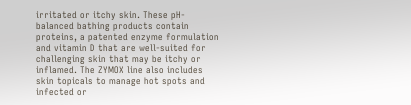irritated or itchy skin. These pH-balanced bathing products contain proteins, a patented enzyme formulation and vitamin D that are well-suited for challenging skin that may be itchy or inflamed. The ZYMOX line also includes skin topicals to manage hot spots and infected or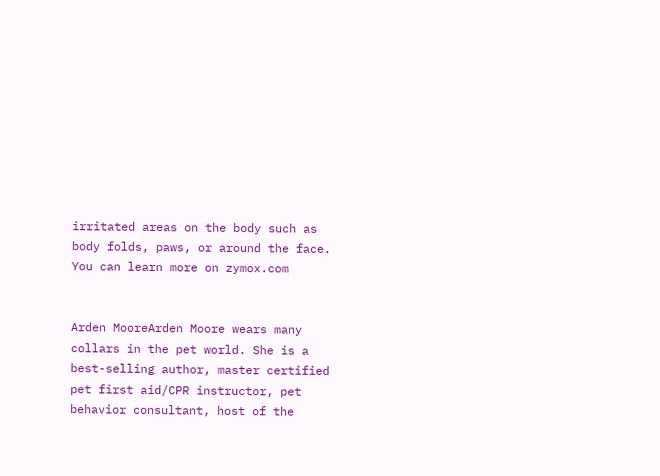irritated areas on the body such as body folds, paws, or around the face.  You can learn more on zymox.com


Arden MooreArden Moore wears many collars in the pet world. She is a best-selling author, master certified pet first aid/CPR instructor, pet behavior consultant, host of the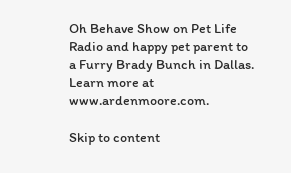Oh Behave Show on Pet Life Radio and happy pet parent to a Furry Brady Bunch in Dallas. Learn more at www.ardenmoore.com.

Skip to content